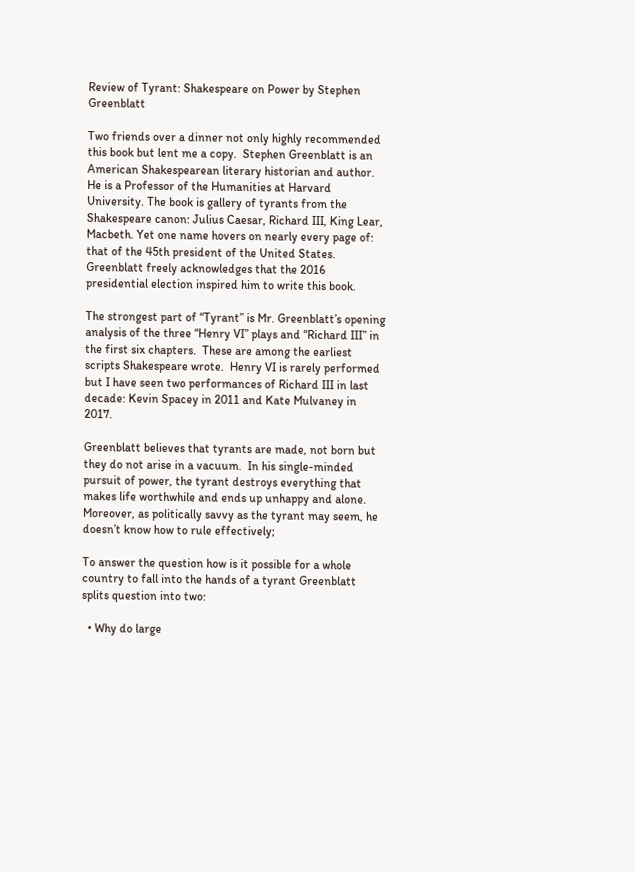Review of Tyrant: Shakespeare on Power by Stephen Greenblatt

Two friends over a dinner not only highly recommended this book but lent me a copy.  Stephen Greenblatt is an American Shakespearean literary historian and author. He is a Professor of the Humanities at Harvard University. The book is gallery of tyrants from the Shakespeare canon: Julius Caesar, Richard III, King Lear, Macbeth. Yet one name hovers on nearly every page of: that of the 45th president of the United States.  Greenblatt freely acknowledges that the 2016 presidential election inspired him to write this book.

The strongest part of “Tyrant” is Mr. Greenblatt’s opening analysis of the three “Henry VI” plays and “Richard III” in the first six chapters.  These are among the earliest scripts Shakespeare wrote.  Henry VI is rarely performed but I have seen two performances of Richard III in last decade: Kevin Spacey in 2011 and Kate Mulvaney in 2017.

Greenblatt believes that tyrants are made, not born but they do not arise in a vacuum.  In his single-minded pursuit of power, the tyrant destroys everything that makes life worthwhile and ends up unhappy and alone. Moreover, as politically savvy as the tyrant may seem, he doesn’t know how to rule effectively;

To answer the question how is it possible for a whole country to fall into the hands of a tyrant Greenblatt splits question into two:

  • Why do large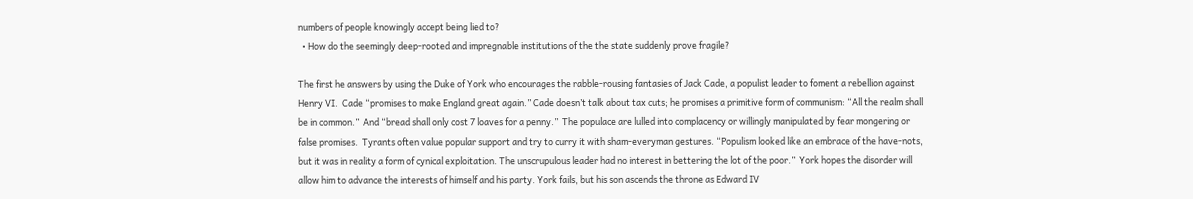numbers of people knowingly accept being lied to?
  • How do the seemingly deep-rooted and impregnable institutions of the the state suddenly prove fragile?

The first he answers by using the Duke of York who encourages the rabble-rousing fantasies of Jack Cade, a populist leader to foment a rebellion against Henry VI.  Cade “promises to make England great again.” Cade doesn’t talk about tax cuts; he promises a primitive form of communism: “All the realm shall be in common.”  And “bread shall only cost 7 loaves for a penny.”  The populace are lulled into complacency or willingly manipulated by fear mongering or false promises.  Tyrants often value popular support and try to curry it with sham-everyman gestures. “Populism looked like an embrace of the have-nots, but it was in reality a form of cynical exploitation. The unscrupulous leader had no interest in bettering the lot of the poor.”  York hopes the disorder will allow him to advance the interests of himself and his party. York fails, but his son ascends the throne as Edward IV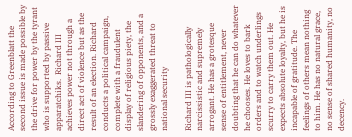According to Greenblatt the second issue is made possible by the drive for power by the tyrant who is supported by passive apparatchiks.  Richard III achieves power not through a direct act of violence but as the result of an election. Richard conducts a political campaign, complete with a fraudulent display of religious piety, the slandering of opponents, and a grossly exaggerated threat to national security

Richard III is pathologically narcissistic and supremely arrogant. He has a grotesque sense of entitlement, never doubting that he can do whatever he chooses. He loves to bark orders and to watch underlings scurry to carry them out. He expects absolute loyalty, but he is incapable of gratitude. The feelings of others mean nothing to him. He has no natural grace, no sense of shared humanity, no decency.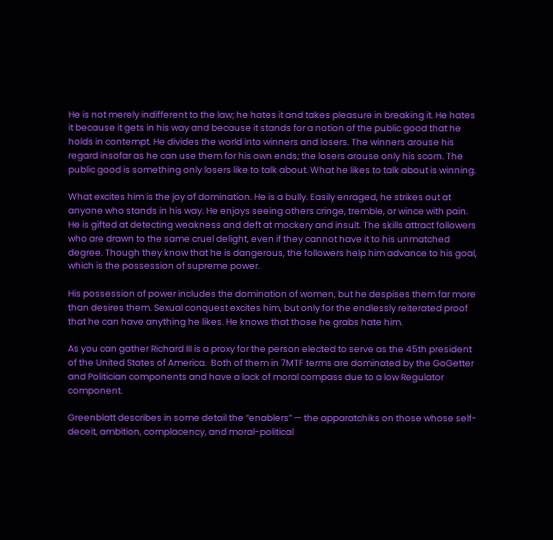He is not merely indifferent to the law; he hates it and takes pleasure in breaking it. He hates it because it gets in his way and because it stands for a notion of the public good that he holds in contempt. He divides the world into winners and losers. The winners arouse his regard insofar as he can use them for his own ends; the losers arouse only his scorn. The public good is something only losers like to talk about. What he likes to talk about is winning.

What excites him is the joy of domination. He is a bully. Easily enraged, he strikes out at anyone who stands in his way. He enjoys seeing others cringe, tremble, or wince with pain. He is gifted at detecting weakness and deft at mockery and insult. The skills attract followers who are drawn to the same cruel delight, even if they cannot have it to his unmatched degree. Though they know that he is dangerous, the followers help him advance to his goal, which is the possession of supreme power.

His possession of power includes the domination of women, but he despises them far more than desires them. Sexual conquest excites him, but only for the endlessly reiterated proof that he can have anything he likes. He knows that those he grabs hate him.

As you can gather Richard III is a proxy for the person elected to serve as the 45th president of the United States of America.  Both of them in 7MTF terms are dominated by the GoGetter and Politician components and have a lack of moral compass due to a low Regulator component.

Greenblatt describes in some detail the “enablers” — the apparatchiks on those whose self-deceit, ambition, complacency, and moral-political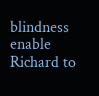blindness enable Richard to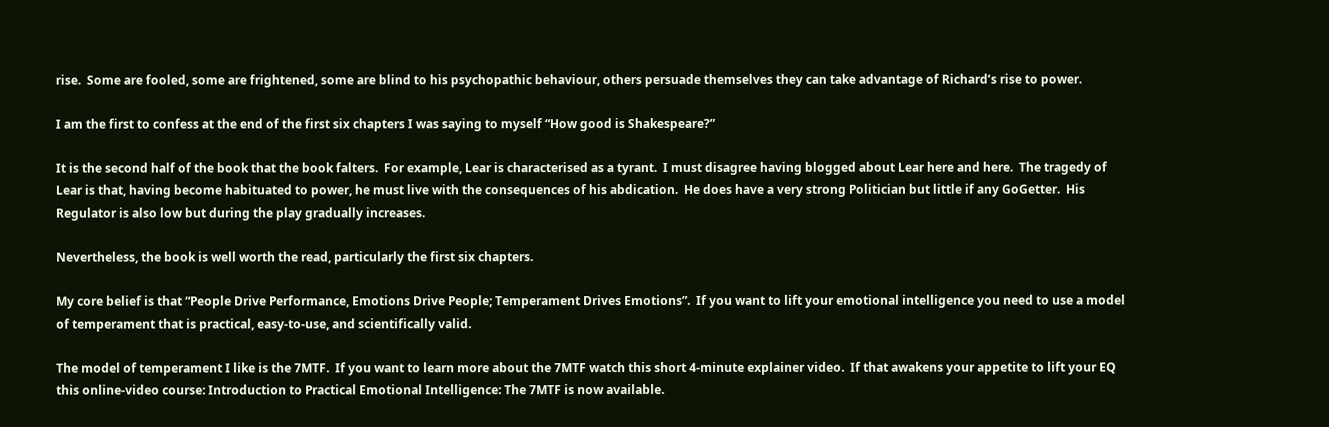rise.  Some are fooled, some are frightened, some are blind to his psychopathic behaviour, others persuade themselves they can take advantage of Richard’s rise to power.

I am the first to confess at the end of the first six chapters I was saying to myself “How good is Shakespeare?”

It is the second half of the book that the book falters.  For example, Lear is characterised as a tyrant.  I must disagree having blogged about Lear here and here.  The tragedy of Lear is that, having become habituated to power, he must live with the consequences of his abdication.  He does have a very strong Politician but little if any GoGetter.  His Regulator is also low but during the play gradually increases.

Nevertheless, the book is well worth the read, particularly the first six chapters.

My core belief is that “People Drive Performance, Emotions Drive People; Temperament Drives Emotions”.  If you want to lift your emotional intelligence you need to use a model of temperament that is practical, easy-to-use, and scientifically valid.

The model of temperament I like is the 7MTF.  If you want to learn more about the 7MTF watch this short 4-minute explainer video.  If that awakens your appetite to lift your EQ this online-video course: Introduction to Practical Emotional Intelligence: The 7MTF is now available.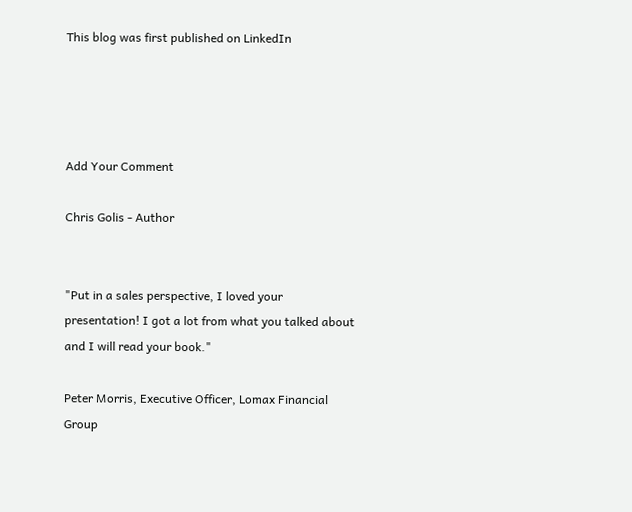This blog was first published on LinkedIn




Add Your Comment

Chris Golis - Author


"Put in a sales perspective, I loved your presentation! I got a lot from what you talked about and I will read your book."

Peter Morris, Executive Officer, Lomax Financial Group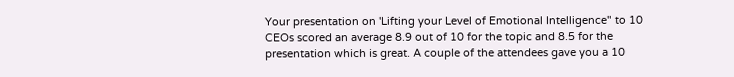Your presentation on 'Lifting your Level of Emotional Intelligence" to 10 CEOs scored an average 8.9 out of 10 for the topic and 8.5 for the presentation which is great. A couple of the attendees gave you a 10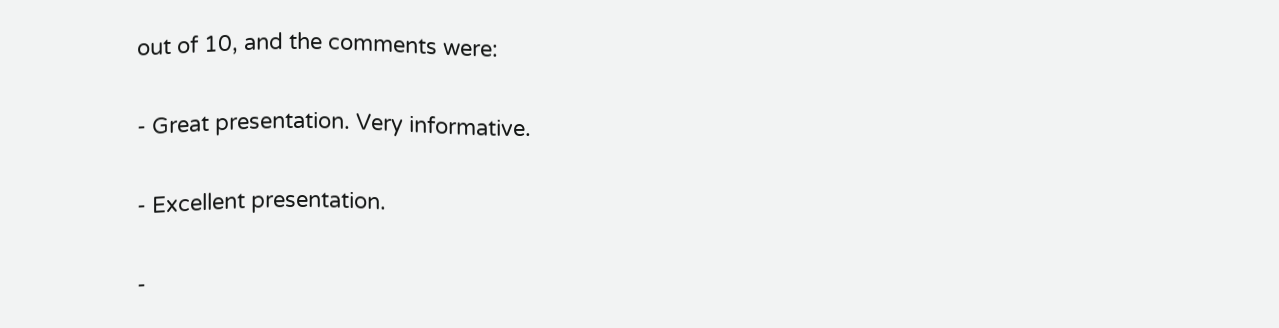out of 10, and the comments were:

- Great presentation. Very informative.

- Excellent presentation.

-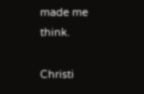made me think.

Christi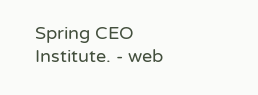Spring CEO Institute. - web